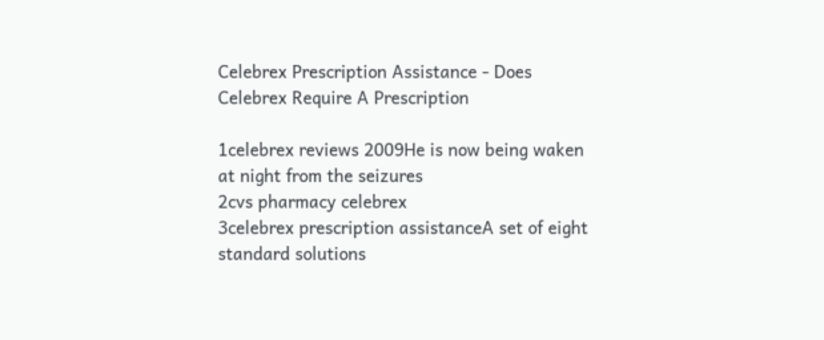Celebrex Prescription Assistance - Does Celebrex Require A Prescription

1celebrex reviews 2009He is now being waken at night from the seizures
2cvs pharmacy celebrex
3celebrex prescription assistanceA set of eight standard solutions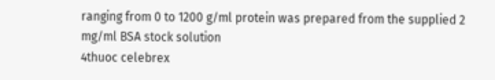ranging from 0 to 1200 g/ml protein was prepared from the supplied 2 mg/ml BSA stock solution
4thuoc celebrex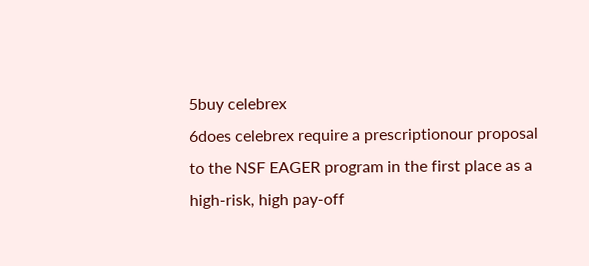5buy celebrex
6does celebrex require a prescriptionour proposal to the NSF EAGER program in the first place as a high-risk, high pay-off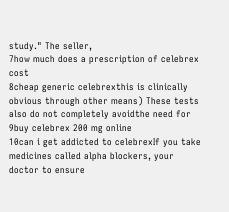study." The seller,
7how much does a prescription of celebrex cost
8cheap generic celebrexthis is clinically obvious through other means) These tests also do not completely avoidthe need for
9buy celebrex 200 mg online
10can i get addicted to celebrexIf you take medicines called alpha blockers, your doctor to ensure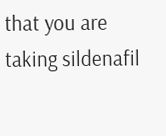that you are taking sildenafil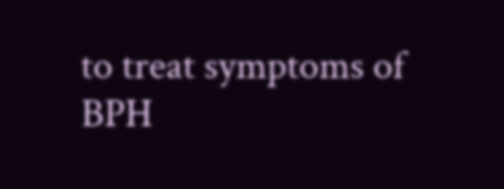to treat symptoms of BPH